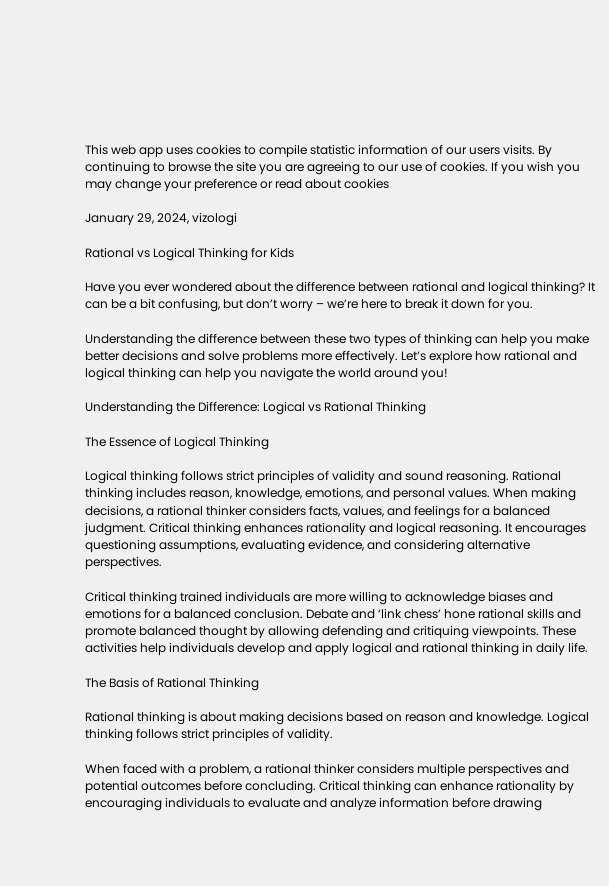This web app uses cookies to compile statistic information of our users visits. By continuing to browse the site you are agreeing to our use of cookies. If you wish you may change your preference or read about cookies

January 29, 2024, vizologi

Rational vs Logical Thinking for Kids

Have you ever wondered about the difference between rational and logical thinking? It can be a bit confusing, but don’t worry – we’re here to break it down for you.

Understanding the difference between these two types of thinking can help you make better decisions and solve problems more effectively. Let’s explore how rational and logical thinking can help you navigate the world around you!

Understanding the Difference: Logical vs Rational Thinking

The Essence of Logical Thinking

Logical thinking follows strict principles of validity and sound reasoning. Rational thinking includes reason, knowledge, emotions, and personal values. When making decisions, a rational thinker considers facts, values, and feelings for a balanced judgment. Critical thinking enhances rationality and logical reasoning. It encourages questioning assumptions, evaluating evidence, and considering alternative perspectives.

Critical thinking trained individuals are more willing to acknowledge biases and emotions for a balanced conclusion. Debate and ‘link chess’ hone rational skills and promote balanced thought by allowing defending and critiquing viewpoints. These activities help individuals develop and apply logical and rational thinking in daily life.

The Basis of Rational Thinking

Rational thinking is about making decisions based on reason and knowledge. Logical thinking follows strict principles of validity.

When faced with a problem, a rational thinker considers multiple perspectives and potential outcomes before concluding. Critical thinking can enhance rationality by encouraging individuals to evaluate and analyze information before drawing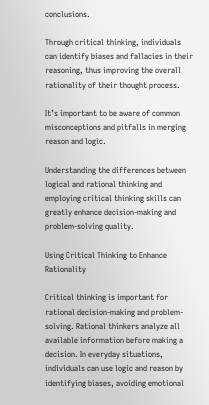conclusions.

Through critical thinking, individuals can identify biases and fallacies in their reasoning, thus improving the overall rationality of their thought process.

It’s important to be aware of common misconceptions and pitfalls in merging reason and logic.

Understanding the differences between logical and rational thinking and employing critical thinking skills can greatly enhance decision-making and problem-solving quality.

Using Critical Thinking to Enhance Rationality

Critical thinking is important for rational decision-making and problem-solving. Rational thinkers analyze all available information before making a decision. In everyday situations, individuals can use logic and reason by identifying biases, avoiding emotional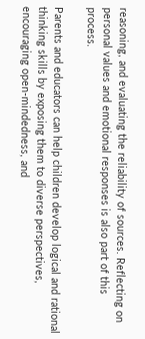reasoning, and evaluating the reliability of sources. Reflecting on personal values and emotional responses is also part of this process.

Parents and educators can help children develop logical and rational thinking skills by exposing them to diverse perspectives, encouraging open-mindedness, and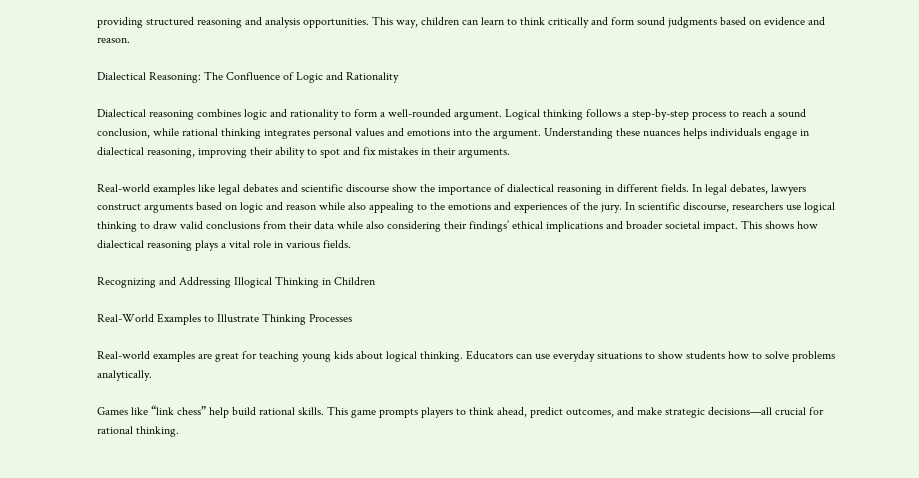providing structured reasoning and analysis opportunities. This way, children can learn to think critically and form sound judgments based on evidence and reason.

Dialectical Reasoning: The Confluence of Logic and Rationality

Dialectical reasoning combines logic and rationality to form a well-rounded argument. Logical thinking follows a step-by-step process to reach a sound conclusion, while rational thinking integrates personal values and emotions into the argument. Understanding these nuances helps individuals engage in dialectical reasoning, improving their ability to spot and fix mistakes in their arguments.

Real-world examples like legal debates and scientific discourse show the importance of dialectical reasoning in different fields. In legal debates, lawyers construct arguments based on logic and reason while also appealing to the emotions and experiences of the jury. In scientific discourse, researchers use logical thinking to draw valid conclusions from their data while also considering their findings’ ethical implications and broader societal impact. This shows how dialectical reasoning plays a vital role in various fields.

Recognizing and Addressing Illogical Thinking in Children

Real-World Examples to Illustrate Thinking Processes

Real-world examples are great for teaching young kids about logical thinking. Educators can use everyday situations to show students how to solve problems analytically.

Games like “link chess” help build rational skills. This game prompts players to think ahead, predict outcomes, and make strategic decisions—all crucial for rational thinking.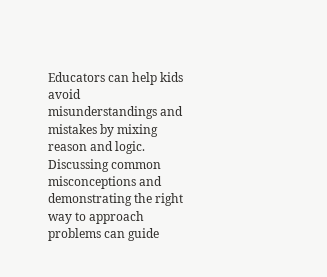Educators can help kids avoid misunderstandings and mistakes by mixing reason and logic. Discussing common misconceptions and demonstrating the right way to approach problems can guide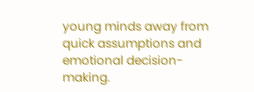young minds away from quick assumptions and emotional decision-making.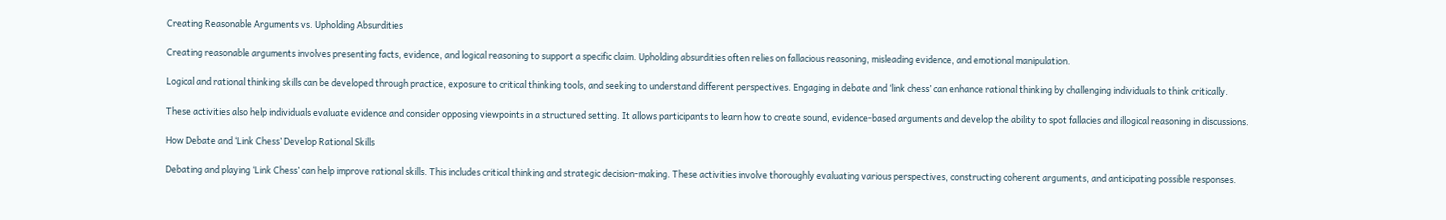Creating Reasonable Arguments vs. Upholding Absurdities

Creating reasonable arguments involves presenting facts, evidence, and logical reasoning to support a specific claim. Upholding absurdities often relies on fallacious reasoning, misleading evidence, and emotional manipulation.

Logical and rational thinking skills can be developed through practice, exposure to critical thinking tools, and seeking to understand different perspectives. Engaging in debate and ‘link chess’ can enhance rational thinking by challenging individuals to think critically.

These activities also help individuals evaluate evidence and consider opposing viewpoints in a structured setting. It allows participants to learn how to create sound, evidence-based arguments and develop the ability to spot fallacies and illogical reasoning in discussions.

How Debate and ‘Link Chess’ Develop Rational Skills

Debating and playing ‘Link Chess’ can help improve rational skills. This includes critical thinking and strategic decision-making. These activities involve thoroughly evaluating various perspectives, constructing coherent arguments, and anticipating possible responses.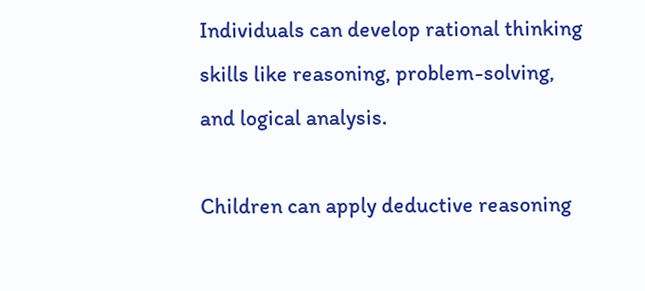Individuals can develop rational thinking skills like reasoning, problem-solving, and logical analysis.

Children can apply deductive reasoning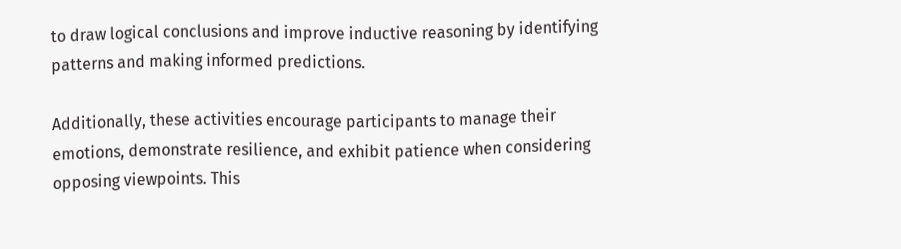to draw logical conclusions and improve inductive reasoning by identifying patterns and making informed predictions.

Additionally, these activities encourage participants to manage their emotions, demonstrate resilience, and exhibit patience when considering opposing viewpoints. This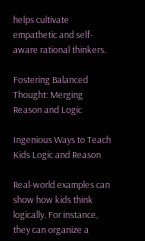helps cultivate empathetic and self-aware rational thinkers.

Fostering Balanced Thought: Merging Reason and Logic

Ingenious Ways to Teach Kids Logic and Reason

Real-world examples can show how kids think logically. For instance, they can organize a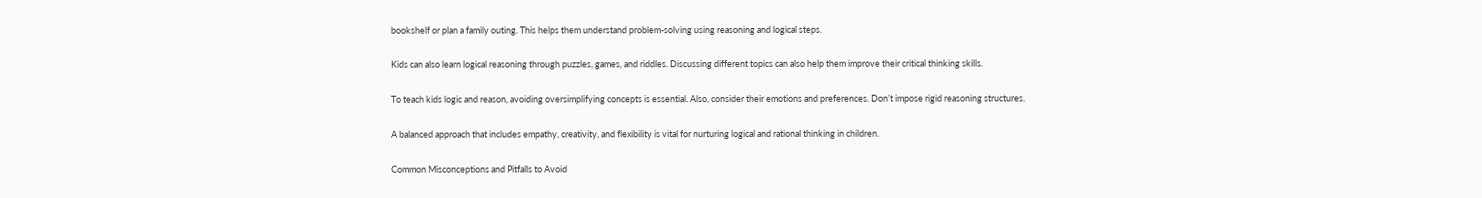bookshelf or plan a family outing. This helps them understand problem-solving using reasoning and logical steps.

Kids can also learn logical reasoning through puzzles, games, and riddles. Discussing different topics can also help them improve their critical thinking skills.

To teach kids logic and reason, avoiding oversimplifying concepts is essential. Also, consider their emotions and preferences. Don’t impose rigid reasoning structures.

A balanced approach that includes empathy, creativity, and flexibility is vital for nurturing logical and rational thinking in children.

Common Misconceptions and Pitfalls to Avoid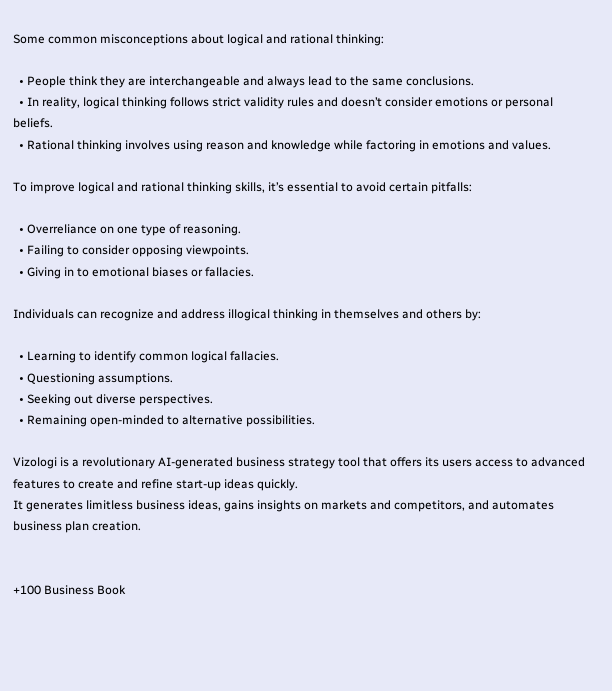Some common misconceptions about logical and rational thinking:

  • People think they are interchangeable and always lead to the same conclusions.
  • In reality, logical thinking follows strict validity rules and doesn’t consider emotions or personal beliefs.
  • Rational thinking involves using reason and knowledge while factoring in emotions and values.

To improve logical and rational thinking skills, it’s essential to avoid certain pitfalls:

  • Overreliance on one type of reasoning.
  • Failing to consider opposing viewpoints.
  • Giving in to emotional biases or fallacies.

Individuals can recognize and address illogical thinking in themselves and others by:

  • Learning to identify common logical fallacies.
  • Questioning assumptions.
  • Seeking out diverse perspectives.
  • Remaining open-minded to alternative possibilities.

Vizologi is a revolutionary AI-generated business strategy tool that offers its users access to advanced features to create and refine start-up ideas quickly.
It generates limitless business ideas, gains insights on markets and competitors, and automates business plan creation.


+100 Business Book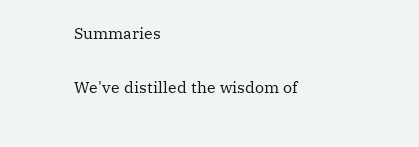Summaries

We've distilled the wisdom of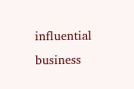influential business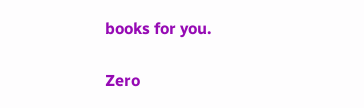books for you.

Zero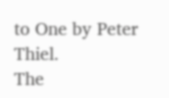to One by Peter Thiel.
The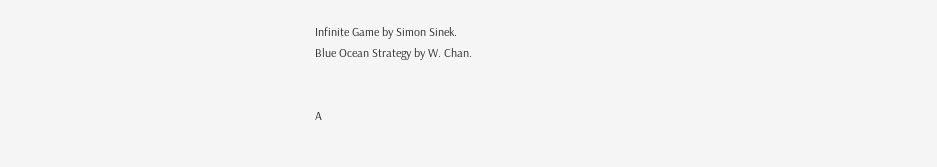Infinite Game by Simon Sinek.
Blue Ocean Strategy by W. Chan.


A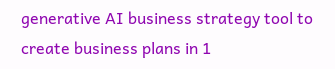generative AI business strategy tool to create business plans in 1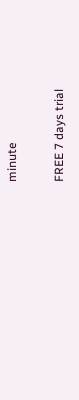minute

FREE 7 days trial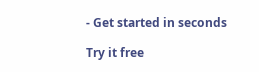‐ Get started in seconds

Try it free